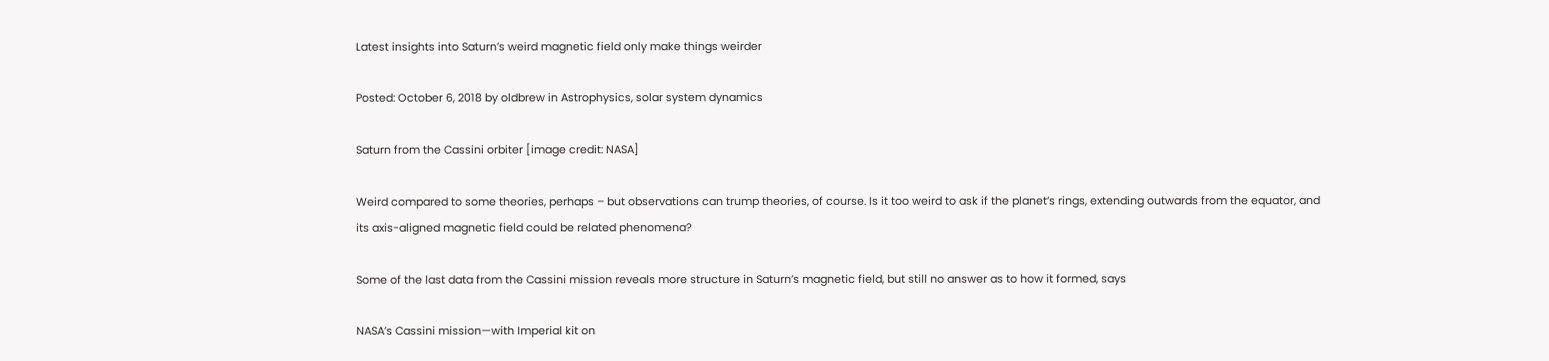Latest insights into Saturn’s weird magnetic field only make things weirder

Posted: October 6, 2018 by oldbrew in Astrophysics, solar system dynamics

Saturn from the Cassini orbiter [image credit: NASA]

Weird compared to some theories, perhaps – but observations can trump theories, of course. Is it too weird to ask if the planet’s rings, extending outwards from the equator, and its axis-aligned magnetic field could be related phenomena?

Some of the last data from the Cassini mission reveals more structure in Saturn’s magnetic field, but still no answer as to how it formed, says

NASA’s Cassini mission—with Imperial kit on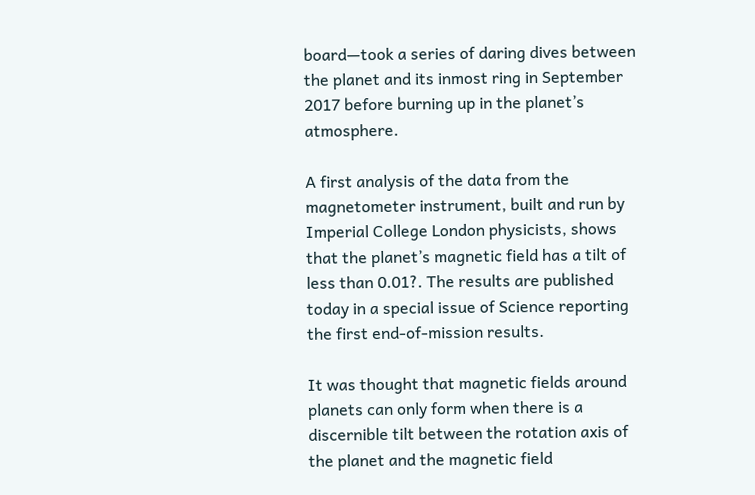board—took a series of daring dives between the planet and its inmost ring in September 2017 before burning up in the planet’s atmosphere.

A first analysis of the data from the magnetometer instrument, built and run by Imperial College London physicists, shows that the planet’s magnetic field has a tilt of less than 0.01?. The results are published today in a special issue of Science reporting the first end-of-mission results.

It was thought that magnetic fields around planets can only form when there is a discernible tilt between the rotation axis of the planet and the magnetic field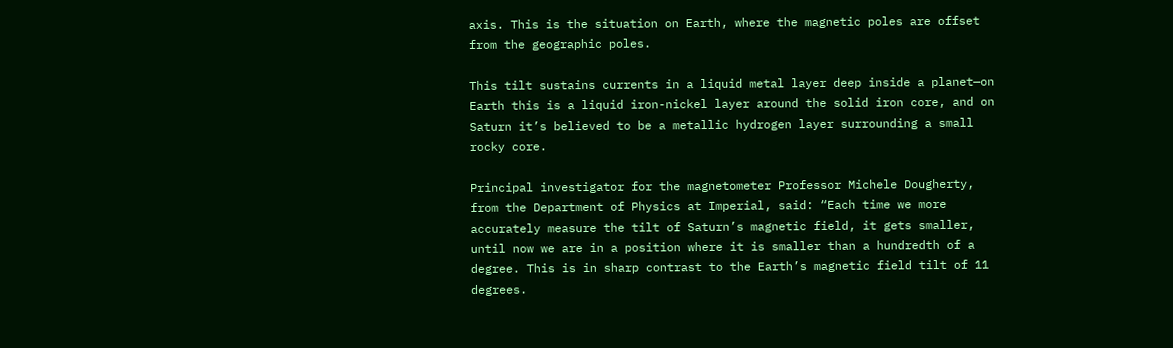axis. This is the situation on Earth, where the magnetic poles are offset from the geographic poles.

This tilt sustains currents in a liquid metal layer deep inside a planet—on Earth this is a liquid iron-nickel layer around the solid iron core, and on Saturn it’s believed to be a metallic hydrogen layer surrounding a small rocky core.

Principal investigator for the magnetometer Professor Michele Dougherty, from the Department of Physics at Imperial, said: “Each time we more accurately measure the tilt of Saturn’s magnetic field, it gets smaller, until now we are in a position where it is smaller than a hundredth of a degree. This is in sharp contrast to the Earth’s magnetic field tilt of 11 degrees.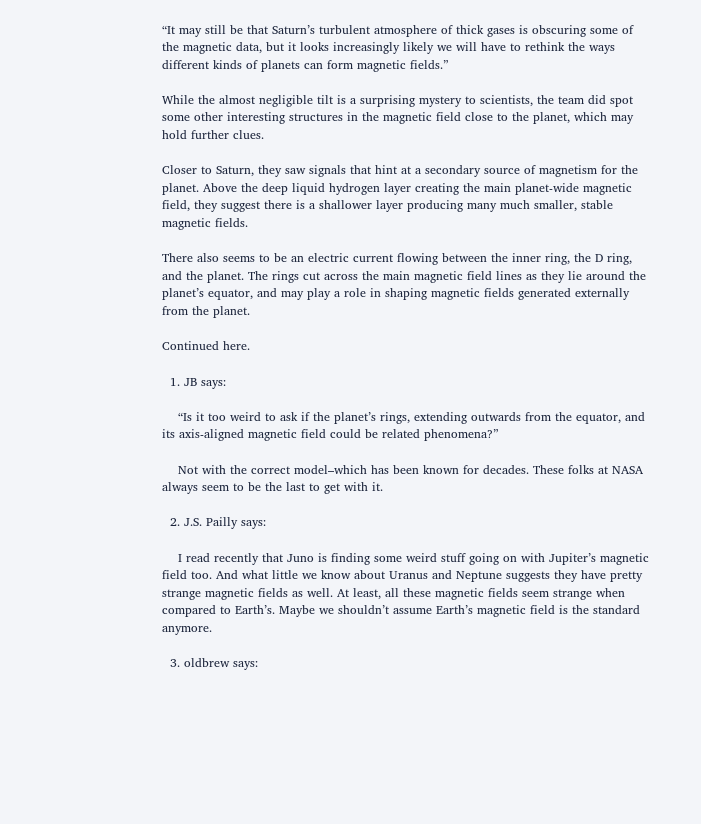“It may still be that Saturn’s turbulent atmosphere of thick gases is obscuring some of the magnetic data, but it looks increasingly likely we will have to rethink the ways different kinds of planets can form magnetic fields.”

While the almost negligible tilt is a surprising mystery to scientists, the team did spot some other interesting structures in the magnetic field close to the planet, which may hold further clues.

Closer to Saturn, they saw signals that hint at a secondary source of magnetism for the planet. Above the deep liquid hydrogen layer creating the main planet-wide magnetic field, they suggest there is a shallower layer producing many much smaller, stable magnetic fields.

There also seems to be an electric current flowing between the inner ring, the D ring, and the planet. The rings cut across the main magnetic field lines as they lie around the planet’s equator, and may play a role in shaping magnetic fields generated externally from the planet.

Continued here.

  1. JB says:

    “Is it too weird to ask if the planet’s rings, extending outwards from the equator, and its axis-aligned magnetic field could be related phenomena?”

    Not with the correct model–which has been known for decades. These folks at NASA always seem to be the last to get with it.

  2. J.S. Pailly says:

    I read recently that Juno is finding some weird stuff going on with Jupiter’s magnetic field too. And what little we know about Uranus and Neptune suggests they have pretty strange magnetic fields as well. At least, all these magnetic fields seem strange when compared to Earth’s. Maybe we shouldn’t assume Earth’s magnetic field is the standard anymore.

  3. oldbrew says: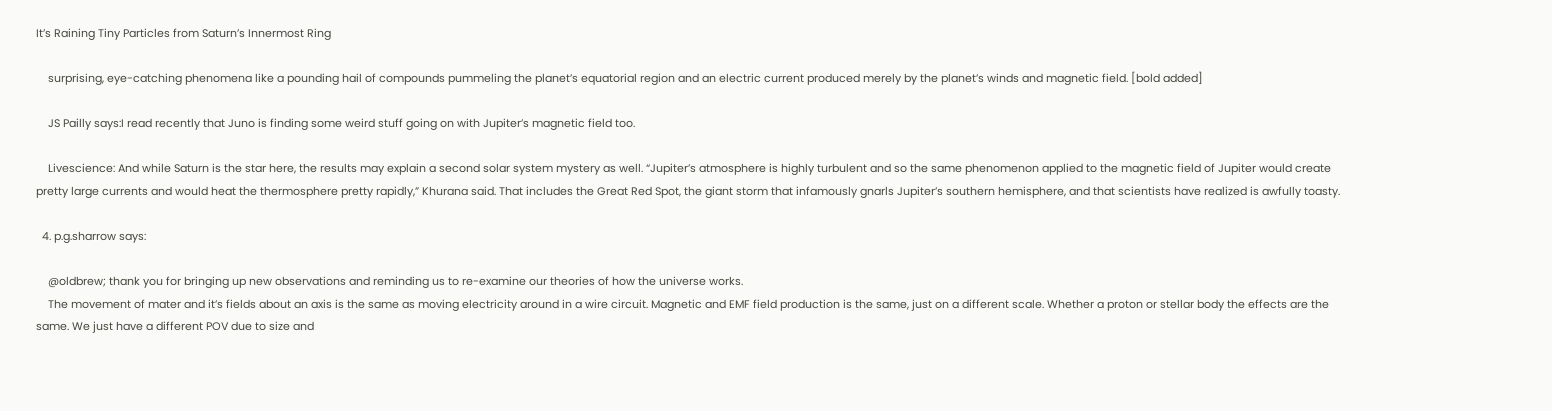It’s Raining Tiny Particles from Saturn’s Innermost Ring

    surprising, eye-catching phenomena like a pounding hail of compounds pummeling the planet’s equatorial region and an electric current produced merely by the planet’s winds and magnetic field. [bold added]

    JS Pailly says:I read recently that Juno is finding some weird stuff going on with Jupiter’s magnetic field too.

    Livescience: And while Saturn is the star here, the results may explain a second solar system mystery as well. “Jupiter’s atmosphere is highly turbulent and so the same phenomenon applied to the magnetic field of Jupiter would create pretty large currents and would heat the thermosphere pretty rapidly,” Khurana said. That includes the Great Red Spot, the giant storm that infamously gnarls Jupiter’s southern hemisphere, and that scientists have realized is awfully toasty.

  4. p.g.sharrow says:

    @oldbrew; thank you for bringing up new observations and reminding us to re-examine our theories of how the universe works.
    The movement of mater and it’s fields about an axis is the same as moving electricity around in a wire circuit. Magnetic and EMF field production is the same, just on a different scale. Whether a proton or stellar body the effects are the same. We just have a different POV due to size and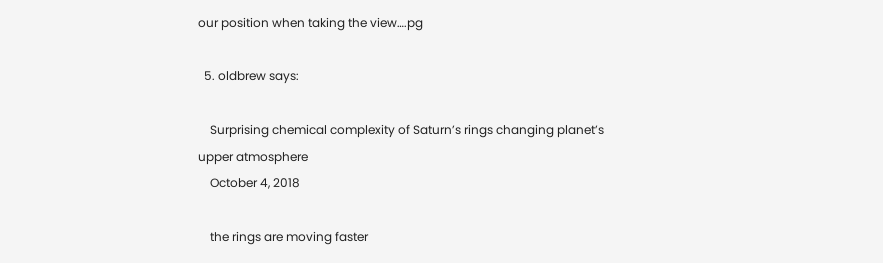our position when taking the view….pg

  5. oldbrew says:

    Surprising chemical complexity of Saturn’s rings changing planet’s upper atmosphere
    October 4, 2018

    the rings are moving faster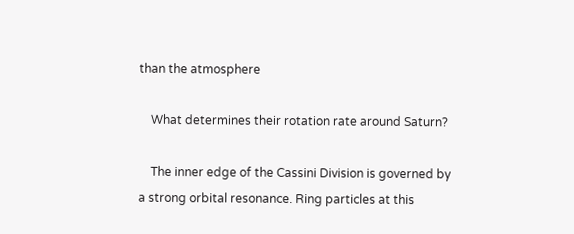than the atmosphere

    What determines their rotation rate around Saturn?

    The inner edge of the Cassini Division is governed by a strong orbital resonance. Ring particles at this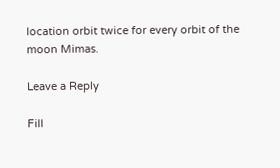location orbit twice for every orbit of the moon Mimas.

Leave a Reply

Fill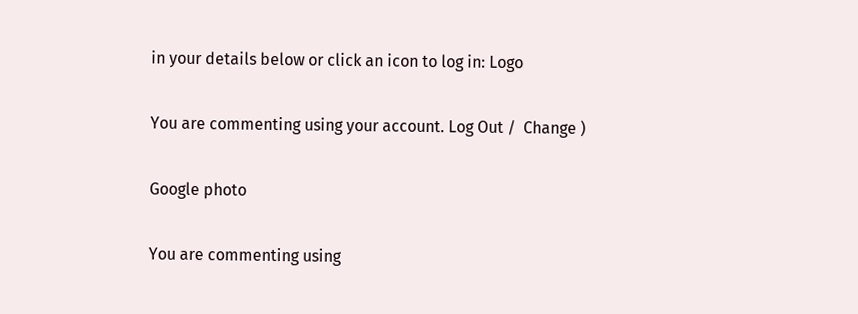in your details below or click an icon to log in: Logo

You are commenting using your account. Log Out /  Change )

Google photo

You are commenting using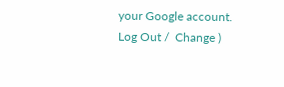your Google account. Log Out /  Change )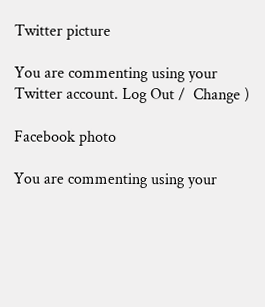Twitter picture

You are commenting using your Twitter account. Log Out /  Change )

Facebook photo

You are commenting using your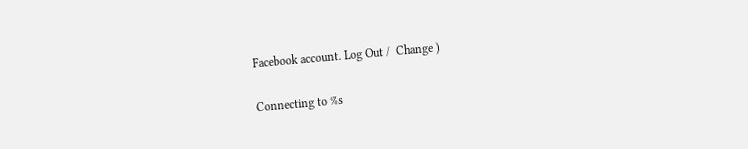Facebook account. Log Out /  Change )

Connecting to %s